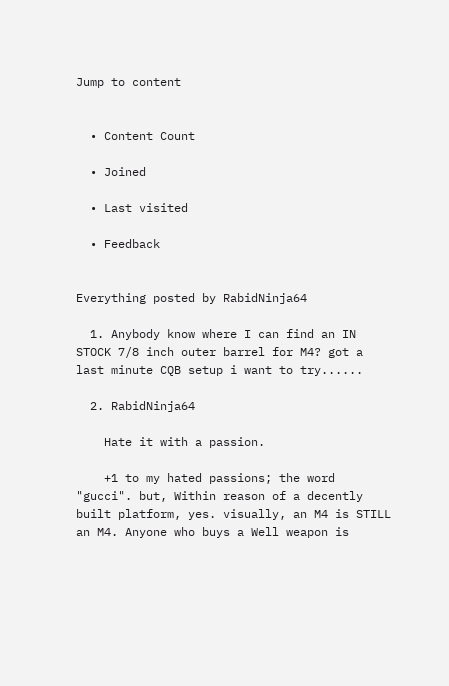Jump to content


  • Content Count

  • Joined

  • Last visited

  • Feedback


Everything posted by RabidNinja64

  1. Anybody know where I can find an IN STOCK 7/8 inch outer barrel for M4? got a last minute CQB setup i want to try......

  2. RabidNinja64

    Hate it with a passion.

    +1 to my hated passions; the word "gucci". but, Within reason of a decently built platform, yes. visually, an M4 is STILL an M4. Anyone who buys a Well weapon is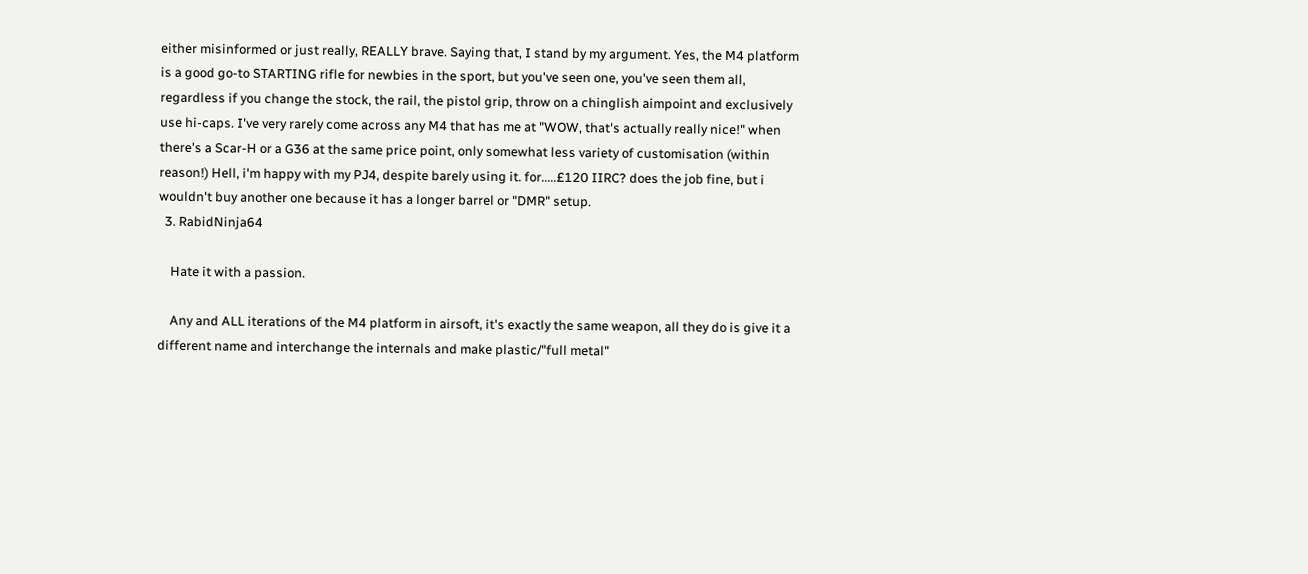either misinformed or just really, REALLY brave. Saying that, I stand by my argument. Yes, the M4 platform is a good go-to STARTING rifle for newbies in the sport, but you've seen one, you've seen them all, regardless if you change the stock, the rail, the pistol grip, throw on a chinglish aimpoint and exclusively use hi-caps. I've very rarely come across any M4 that has me at "WOW, that's actually really nice!" when there's a Scar-H or a G36 at the same price point, only somewhat less variety of customisation (within reason!) Hell, i'm happy with my PJ4, despite barely using it. for.....£120 IIRC? does the job fine, but i wouldn't buy another one because it has a longer barrel or "DMR" setup.
  3. RabidNinja64

    Hate it with a passion.

    Any and ALL iterations of the M4 platform in airsoft, it's exactly the same weapon, all they do is give it a different name and interchange the internals and make plastic/"full metal"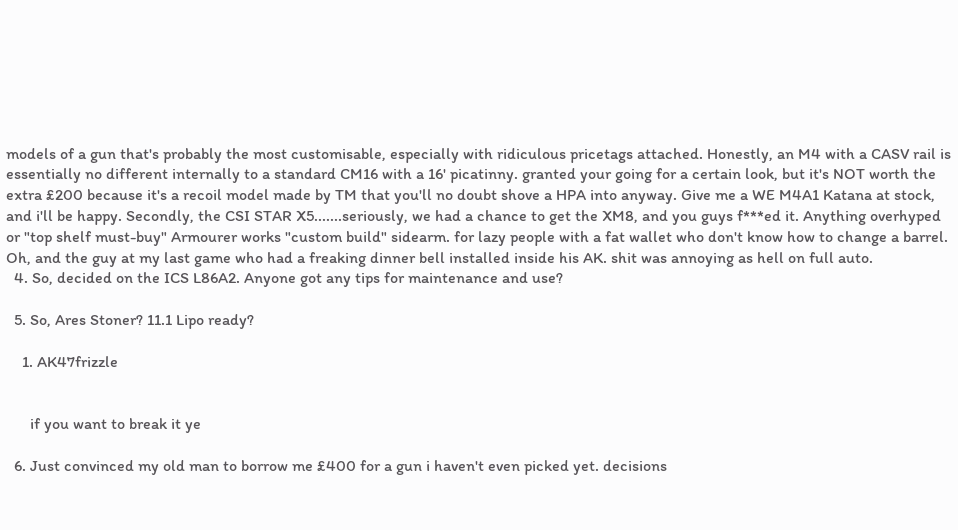models of a gun that's probably the most customisable, especially with ridiculous pricetags attached. Honestly, an M4 with a CASV rail is essentially no different internally to a standard CM16 with a 16' picatinny. granted your going for a certain look, but it's NOT worth the extra £200 because it's a recoil model made by TM that you'll no doubt shove a HPA into anyway. Give me a WE M4A1 Katana at stock, and i'll be happy. Secondly, the CSI STAR X5.......seriously, we had a chance to get the XM8, and you guys f***ed it. Anything overhyped or "top shelf must-buy" Armourer works "custom build" sidearm. for lazy people with a fat wallet who don't know how to change a barrel. Oh, and the guy at my last game who had a freaking dinner bell installed inside his AK. shit was annoying as hell on full auto.
  4. So, decided on the ICS L86A2. Anyone got any tips for maintenance and use?

  5. So, Ares Stoner? 11.1 Lipo ready?

    1. AK47frizzle


      if you want to break it ye

  6. Just convinced my old man to borrow me £400 for a gun i haven't even picked yet. decisions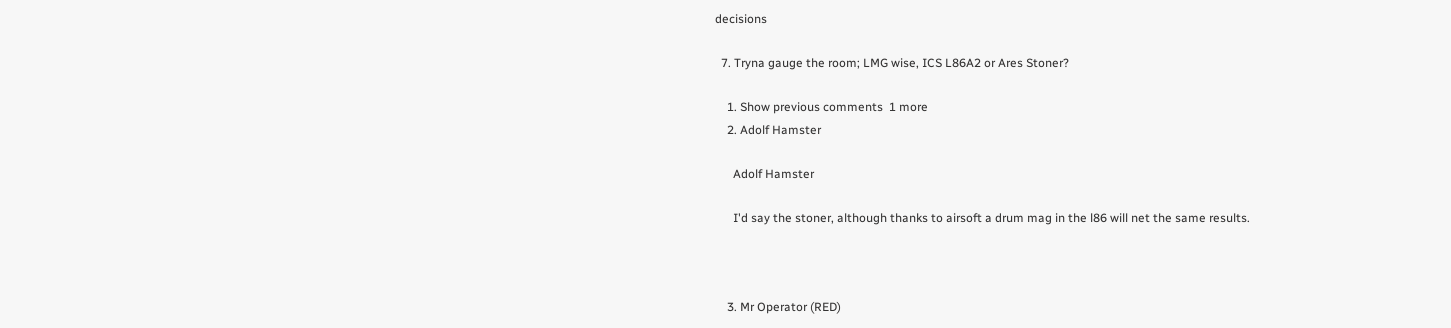decisions

  7. Tryna gauge the room; LMG wise, ICS L86A2 or Ares Stoner?

    1. Show previous comments  1 more
    2. Adolf Hamster

      Adolf Hamster

      I'd say the stoner, although thanks to airsoft a drum mag in the l86 will net the same results.



    3. Mr Operator (RED)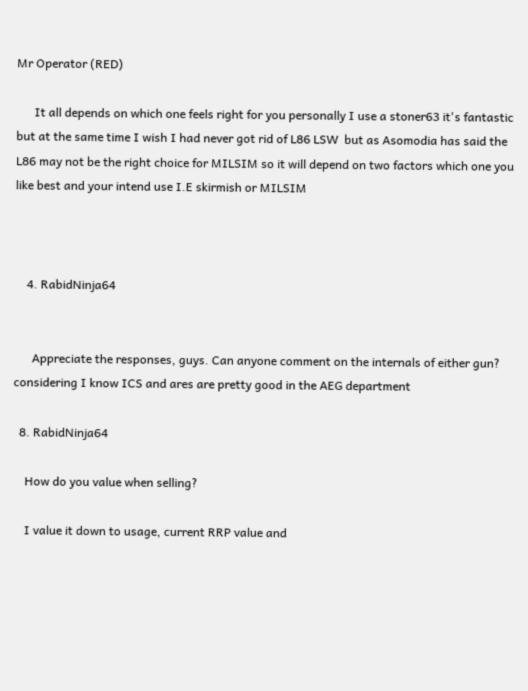Mr Operator (RED)

      It all depends on which one feels right for you personally I use a stoner63 it's fantastic but at the same time I wish I had never got rid of L86 LSW  but as Asomodia has said the L86 may not be the right choice for MILSIM so it will depend on two factors which one you like best and your intend use I.E skirmish or MILSIM



    4. RabidNinja64


      Appreciate the responses, guys. Can anyone comment on the internals of either gun? considering I know ICS and ares are pretty good in the AEG department

  8. RabidNinja64

    How do you value when selling?

    I value it down to usage, current RRP value and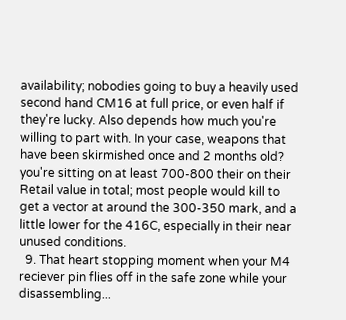availability; nobodies going to buy a heavily used second hand CM16 at full price, or even half if they're lucky. Also depends how much you're willing to part with. In your case, weapons that have been skirmished once and 2 months old? you're sitting on at least 700-800 their on their Retail value in total; most people would kill to get a vector at around the 300-350 mark, and a little lower for the 416C, especially in their near unused conditions.
  9. That heart stopping moment when your M4 reciever pin flies off in the safe zone while your disassembling...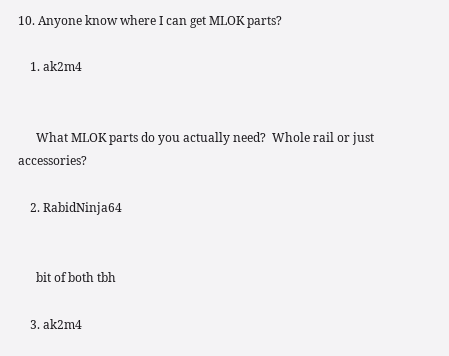10. Anyone know where I can get MLOK parts?

    1. ak2m4


      What MLOK parts do you actually need?  Whole rail or just accessories?

    2. RabidNinja64


      bit of both tbh

    3. ak2m4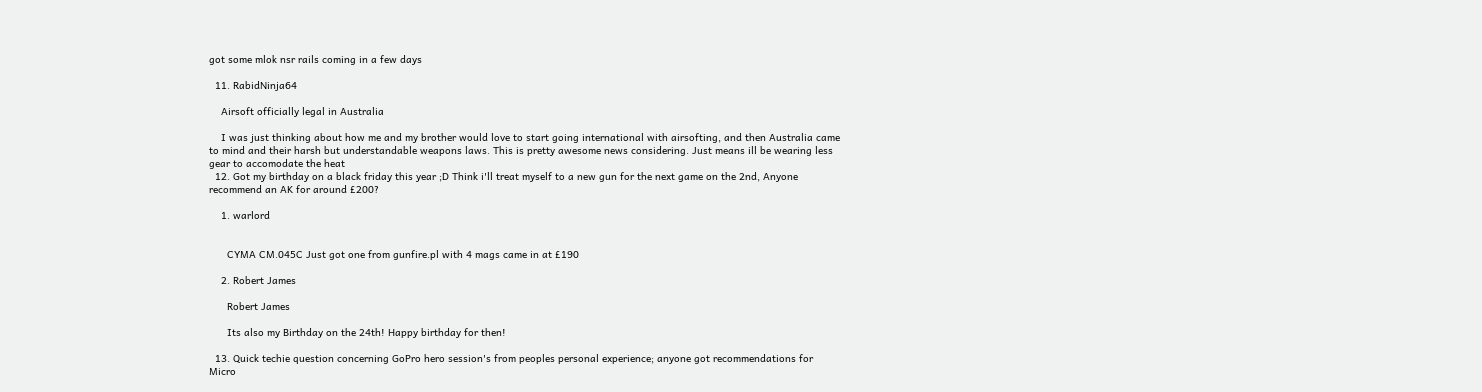got some mlok nsr rails coming in a few days

  11. RabidNinja64

    Airsoft officially legal in Australia

    I was just thinking about how me and my brother would love to start going international with airsofting, and then Australia came to mind and their harsh but understandable weapons laws. This is pretty awesome news considering. Just means ill be wearing less gear to accomodate the heat
  12. Got my birthday on a black friday this year ;D Think i'll treat myself to a new gun for the next game on the 2nd, Anyone recommend an AK for around £200?

    1. warlord


      CYMA CM.045C Just got one from gunfire.pl with 4 mags came in at £190

    2. Robert James

      Robert James

      Its also my Birthday on the 24th! Happy birthday for then!

  13. Quick techie question concerning GoPro hero session's from peoples personal experience; anyone got recommendations for Micro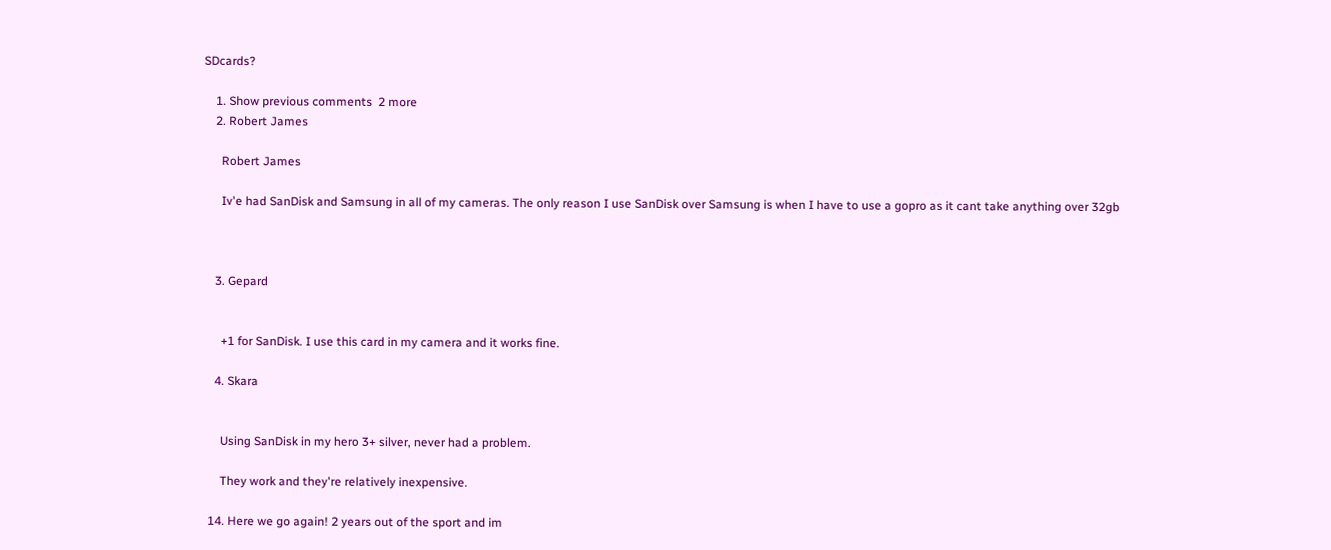SDcards?

    1. Show previous comments  2 more
    2. Robert James

      Robert James

      Iv'e had SanDisk and Samsung in all of my cameras. The only reason I use SanDisk over Samsung is when I have to use a gopro as it cant take anything over 32gb



    3. Gepard


      +1 for SanDisk. I use this card in my camera and it works fine.

    4. Skara


      Using SanDisk in my hero 3+ silver, never had a problem.

      They work and they're relatively inexpensive.

  14. Here we go again! 2 years out of the sport and im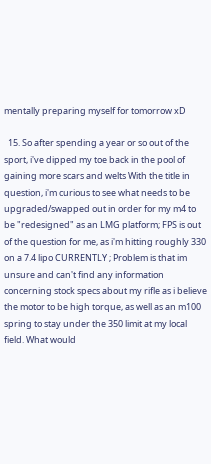mentally preparing myself for tomorrow xD

  15. So after spending a year or so out of the sport, i've dipped my toe back in the pool of gaining more scars and welts With the title in question, i'm curious to see what needs to be upgraded/swapped out in order for my m4 to be "redesigned" as an LMG platform; FPS is out of the question for me, as i'm hitting roughly 330 on a 7.4 lipo CURRENTLY ; Problem is that im unsure and can't find any information concerning stock specs about my rifle as i believe the motor to be high torque, as well as an m100 spring to stay under the 350 limit at my local field. What would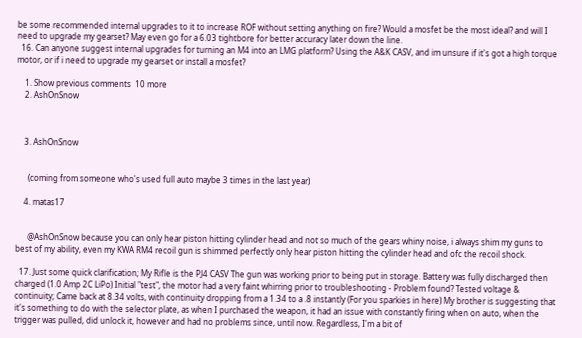be some recommended internal upgrades to it to increase ROF without setting anything on fire? Would a mosfet be the most ideal? and will I need to upgrade my gearset? May even go for a 6.03 tightbore for better accuracy later down the line.
  16. Can anyone suggest internal upgrades for turning an M4 into an LMG platform? Using the A&K CASV, and im unsure if it's got a high torque motor, or if i need to upgrade my gearset or install a mosfet?

    1. Show previous comments  10 more
    2. AshOnSnow



    3. AshOnSnow


      (coming from someone who's used full auto maybe 3 times in the last year)

    4. matas17


      @AshOnSnow because you can only hear piston hitting cylinder head and not so much of the gears whiny noise, i always shim my guns to best of my ability, even my KWA RM4 recoil gun is shimmed perfectly only hear piston hitting the cylinder head and ofc the recoil shock.

  17. Just some quick clarification; My Rifle is the PJ4 CASV The gun was working prior to being put in storage. Battery was fully discharged then charged (1.0 Amp 2C LiPo) Initial "test", the motor had a very faint whirring prior to troubleshooting - Problem found? Tested voltage & continuity; Came back at 8.34 volts, with continuity dropping from a 1.34 to a .8 instantly (For you sparkies in here) My brother is suggesting that it's something to do with the selector plate, as when I purchased the weapon, it had an issue with constantly firing when on auto, when the trigger was pulled, did unlock it, however and had no problems since, until now. Regardless, I'm a bit of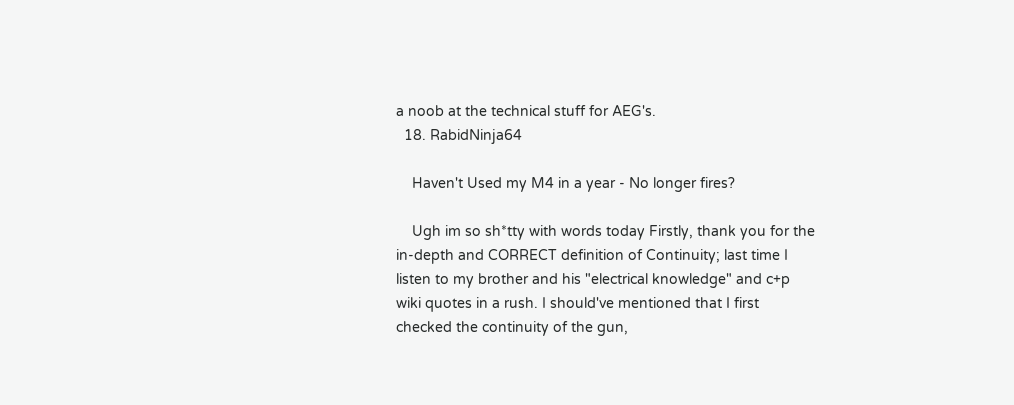a noob at the technical stuff for AEG's.
  18. RabidNinja64

    Haven't Used my M4 in a year - No longer fires?

    Ugh im so sh*tty with words today Firstly, thank you for the in-depth and CORRECT definition of Continuity; last time I listen to my brother and his "electrical knowledge" and c+p wiki quotes in a rush. I should've mentioned that I first checked the continuity of the gun,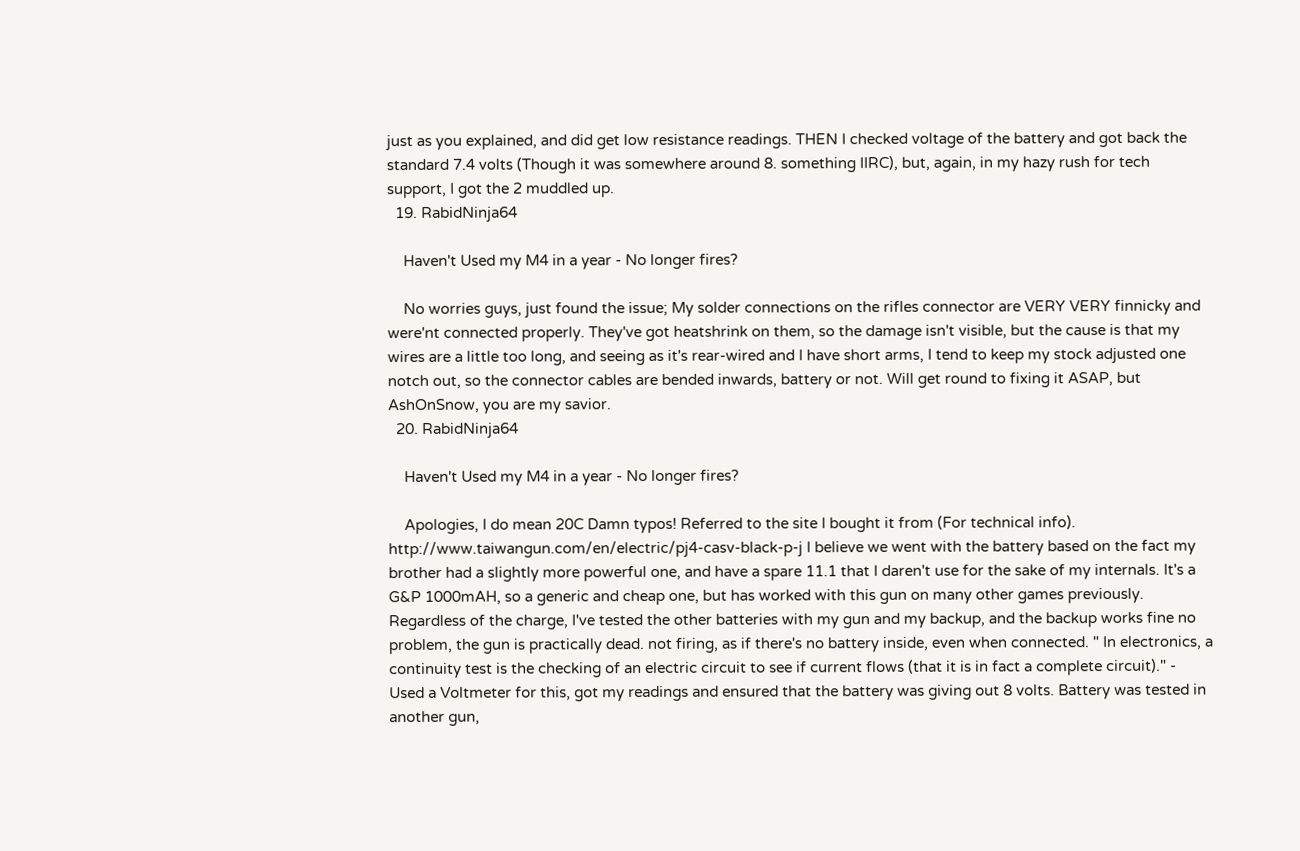just as you explained, and did get low resistance readings. THEN I checked voltage of the battery and got back the standard 7.4 volts (Though it was somewhere around 8. something IIRC), but, again, in my hazy rush for tech support, I got the 2 muddled up.
  19. RabidNinja64

    Haven't Used my M4 in a year - No longer fires?

    No worries guys, just found the issue; My solder connections on the rifles connector are VERY VERY finnicky and were'nt connected properly. They've got heatshrink on them, so the damage isn't visible, but the cause is that my wires are a little too long, and seeing as it's rear-wired and I have short arms, I tend to keep my stock adjusted one notch out, so the connector cables are bended inwards, battery or not. Will get round to fixing it ASAP, but AshOnSnow, you are my savior.
  20. RabidNinja64

    Haven't Used my M4 in a year - No longer fires?

    Apologies, I do mean 20C Damn typos! Referred to the site I bought it from (For technical info). http://www.taiwangun.com/en/electric/pj4-casv-black-p-j I believe we went with the battery based on the fact my brother had a slightly more powerful one, and have a spare 11.1 that I daren't use for the sake of my internals. It's a G&P 1000mAH, so a generic and cheap one, but has worked with this gun on many other games previously. Regardless of the charge, I've tested the other batteries with my gun and my backup, and the backup works fine no problem, the gun is practically dead. not firing, as if there's no battery inside, even when connected. " In electronics, a continuity test is the checking of an electric circuit to see if current flows (that it is in fact a complete circuit)." - Used a Voltmeter for this, got my readings and ensured that the battery was giving out 8 volts. Battery was tested in another gun,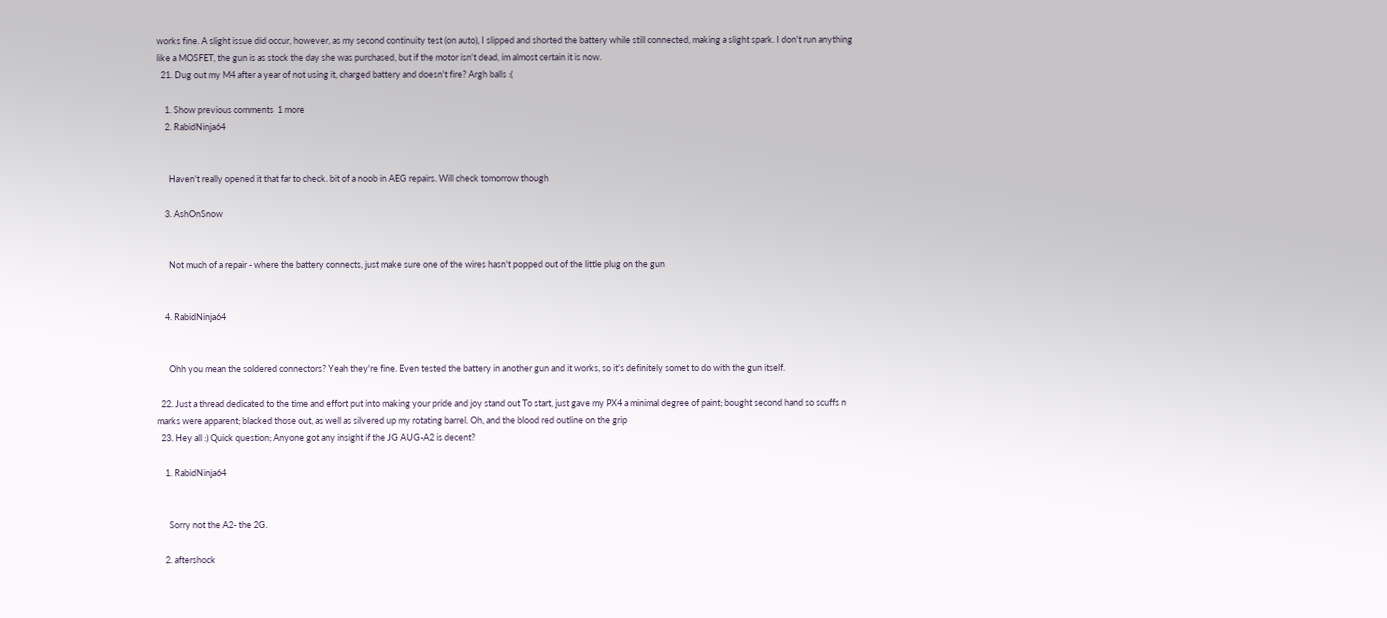works fine. A slight issue did occur, however, as my second continuity test (on auto), I slipped and shorted the battery while still connected, making a slight spark. I don't run anything like a MOSFET, the gun is as stock the day she was purchased, but if the motor isn't dead, im almost certain it is now.
  21. Dug out my M4 after a year of not using it, charged battery and doesn't fire? Argh balls :(

    1. Show previous comments  1 more
    2. RabidNinja64


      Haven't really opened it that far to check. bit of a noob in AEG repairs. Will check tomorrow though

    3. AshOnSnow


      Not much of a repair - where the battery connects, just make sure one of the wires hasn't popped out of the little plug on the gun


    4. RabidNinja64


      Ohh you mean the soldered connectors? Yeah they're fine. Even tested the battery in another gun and it works, so it's definitely somet to do with the gun itself.

  22. Just a thread dedicated to the time and effort put into making your pride and joy stand out To start, just gave my PX4 a minimal degree of paint; bought second hand so scuffs n marks were apparent; blacked those out, as well as silvered up my rotating barrel. Oh, and the blood red outline on the grip
  23. Hey all :) Quick question; Anyone got any insight if the JG AUG-A2 is decent?

    1. RabidNinja64


      Sorry not the A2- the 2G.

    2. aftershock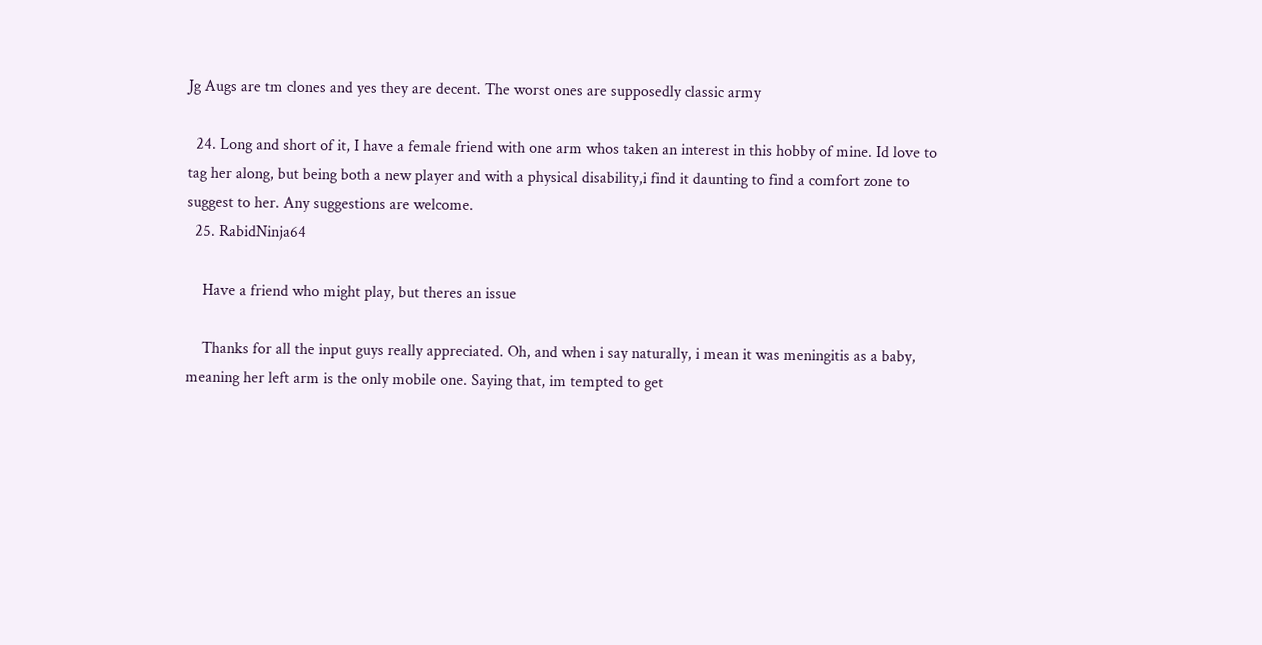Jg Augs are tm clones and yes they are decent. The worst ones are supposedly classic army

  24. Long and short of it, I have a female friend with one arm whos taken an interest in this hobby of mine. Id love to tag her along, but being both a new player and with a physical disability,i find it daunting to find a comfort zone to suggest to her. Any suggestions are welcome.
  25. RabidNinja64

    Have a friend who might play, but theres an issue

    Thanks for all the input guys really appreciated. Oh, and when i say naturally, i mean it was meningitis as a baby, meaning her left arm is the only mobile one. Saying that, im tempted to get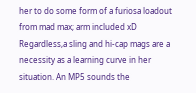her to do some form of a furiosa loadout from mad max; arm included xD Regardless,a sling and hi-cap mags are a necessity as a learning curve in her situation. An MP5 sounds the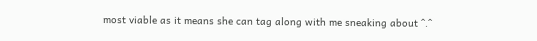most viable as it means she can tag along with me sneaking about ^.^